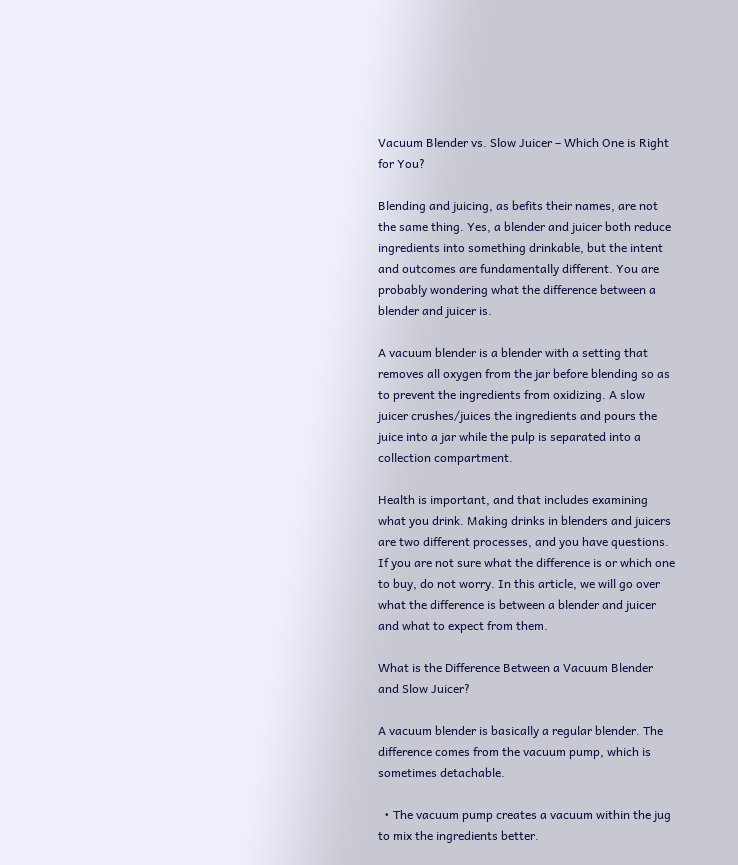Vacuum Blender vs. Slow Juicer – Which One is Right for You?

Blending and juicing, as befits their names, are not the same thing. Yes, a blender and juicer both reduce ingredients into something drinkable, but the intent and outcomes are fundamentally different. You are probably wondering what the difference between a blender and juicer is.

A vacuum blender is a blender with a setting that removes all oxygen from the jar before blending so as to prevent the ingredients from oxidizing. A slow juicer crushes/juices the ingredients and pours the juice into a jar while the pulp is separated into a collection compartment.

Health is important, and that includes examining what you drink. Making drinks in blenders and juicers are two different processes, and you have questions. If you are not sure what the difference is or which one to buy, do not worry. In this article, we will go over what the difference is between a blender and juicer and what to expect from them.

What is the Difference Between a Vacuum Blender and Slow Juicer?

A vacuum blender is basically a regular blender. The difference comes from the vacuum pump, which is sometimes detachable.

  • The vacuum pump creates a vacuum within the jug to mix the ingredients better.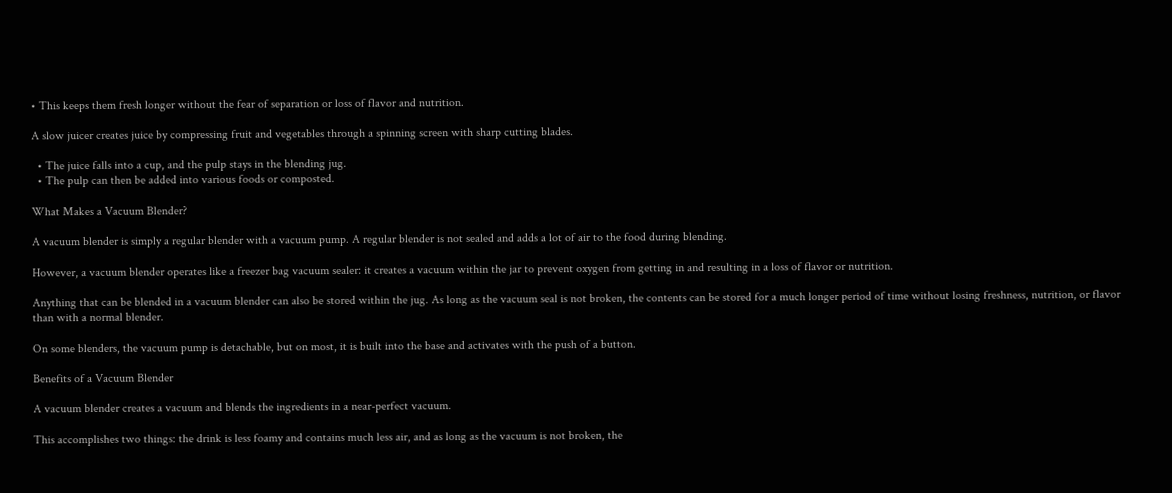• This keeps them fresh longer without the fear of separation or loss of flavor and nutrition.

A slow juicer creates juice by compressing fruit and vegetables through a spinning screen with sharp cutting blades.

  • The juice falls into a cup, and the pulp stays in the blending jug.
  • The pulp can then be added into various foods or composted.

What Makes a Vacuum Blender?

A vacuum blender is simply a regular blender with a vacuum pump. A regular blender is not sealed and adds a lot of air to the food during blending.

However, a vacuum blender operates like a freezer bag vacuum sealer: it creates a vacuum within the jar to prevent oxygen from getting in and resulting in a loss of flavor or nutrition.

Anything that can be blended in a vacuum blender can also be stored within the jug. As long as the vacuum seal is not broken, the contents can be stored for a much longer period of time without losing freshness, nutrition, or flavor than with a normal blender.

On some blenders, the vacuum pump is detachable, but on most, it is built into the base and activates with the push of a button.

Benefits of a Vacuum Blender

A vacuum blender creates a vacuum and blends the ingredients in a near-perfect vacuum.

This accomplishes two things: the drink is less foamy and contains much less air, and as long as the vacuum is not broken, the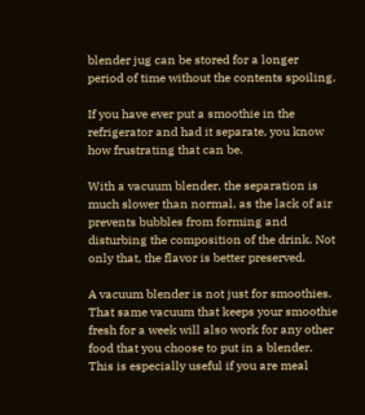blender jug can be stored for a longer period of time without the contents spoiling.

If you have ever put a smoothie in the refrigerator and had it separate, you know how frustrating that can be.

With a vacuum blender, the separation is much slower than normal, as the lack of air prevents bubbles from forming and disturbing the composition of the drink. Not only that, the flavor is better preserved.

A vacuum blender is not just for smoothies. That same vacuum that keeps your smoothie fresh for a week will also work for any other food that you choose to put in a blender. This is especially useful if you are meal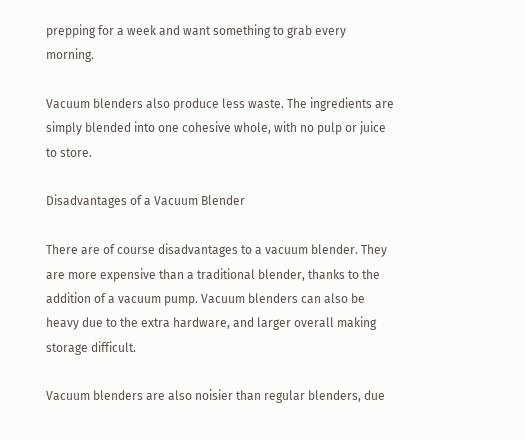prepping for a week and want something to grab every morning.

Vacuum blenders also produce less waste. The ingredients are simply blended into one cohesive whole, with no pulp or juice to store.

Disadvantages of a Vacuum Blender

There are of course disadvantages to a vacuum blender. They are more expensive than a traditional blender, thanks to the addition of a vacuum pump. Vacuum blenders can also be heavy due to the extra hardware, and larger overall making storage difficult.

Vacuum blenders are also noisier than regular blenders, due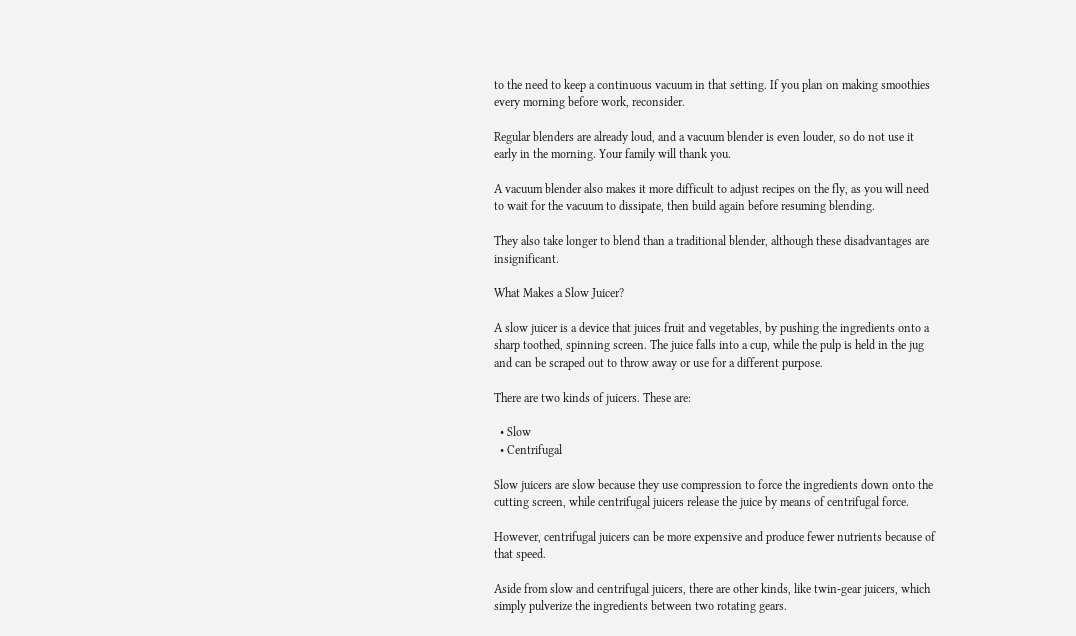to the need to keep a continuous vacuum in that setting. If you plan on making smoothies every morning before work, reconsider.

Regular blenders are already loud, and a vacuum blender is even louder, so do not use it early in the morning. Your family will thank you.

A vacuum blender also makes it more difficult to adjust recipes on the fly, as you will need to wait for the vacuum to dissipate, then build again before resuming blending.

They also take longer to blend than a traditional blender, although these disadvantages are insignificant.

What Makes a Slow Juicer?

A slow juicer is a device that juices fruit and vegetables, by pushing the ingredients onto a sharp toothed, spinning screen. The juice falls into a cup, while the pulp is held in the jug and can be scraped out to throw away or use for a different purpose.

There are two kinds of juicers. These are:

  • Slow
  • Centrifugal

Slow juicers are slow because they use compression to force the ingredients down onto the cutting screen, while centrifugal juicers release the juice by means of centrifugal force.

However, centrifugal juicers can be more expensive and produce fewer nutrients because of that speed.

Aside from slow and centrifugal juicers, there are other kinds, like twin-gear juicers, which simply pulverize the ingredients between two rotating gears.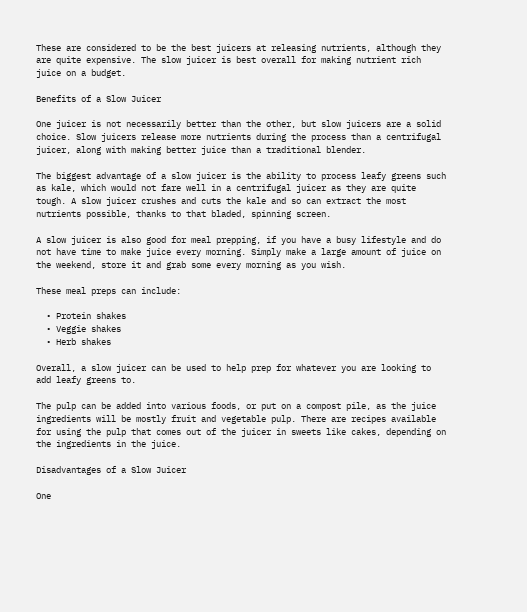These are considered to be the best juicers at releasing nutrients, although they are quite expensive. The slow juicer is best overall for making nutrient rich juice on a budget.

Benefits of a Slow Juicer

One juicer is not necessarily better than the other, but slow juicers are a solid choice. Slow juicers release more nutrients during the process than a centrifugal juicer, along with making better juice than a traditional blender.

The biggest advantage of a slow juicer is the ability to process leafy greens such as kale, which would not fare well in a centrifugal juicer as they are quite tough. A slow juicer crushes and cuts the kale and so can extract the most nutrients possible, thanks to that bladed, spinning screen.

A slow juicer is also good for meal prepping, if you have a busy lifestyle and do not have time to make juice every morning. Simply make a large amount of juice on the weekend, store it and grab some every morning as you wish.

These meal preps can include:

  • Protein shakes
  • Veggie shakes
  • Herb shakes

Overall, a slow juicer can be used to help prep for whatever you are looking to add leafy greens to.

The pulp can be added into various foods, or put on a compost pile, as the juice ingredients will be mostly fruit and vegetable pulp. There are recipes available for using the pulp that comes out of the juicer in sweets like cakes, depending on the ingredients in the juice.

Disadvantages of a Slow Juicer

One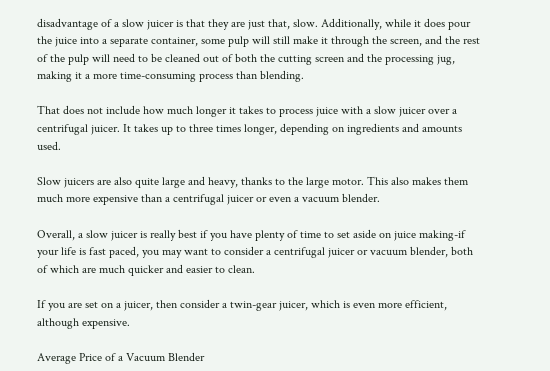disadvantage of a slow juicer is that they are just that, slow. Additionally, while it does pour the juice into a separate container, some pulp will still make it through the screen, and the rest of the pulp will need to be cleaned out of both the cutting screen and the processing jug, making it a more time-consuming process than blending.

That does not include how much longer it takes to process juice with a slow juicer over a centrifugal juicer. It takes up to three times longer, depending on ingredients and amounts used.

Slow juicers are also quite large and heavy, thanks to the large motor. This also makes them much more expensive than a centrifugal juicer or even a vacuum blender.

Overall, a slow juicer is really best if you have plenty of time to set aside on juice making-if your life is fast paced, you may want to consider a centrifugal juicer or vacuum blender, both of which are much quicker and easier to clean.

If you are set on a juicer, then consider a twin-gear juicer, which is even more efficient, although expensive.

Average Price of a Vacuum Blender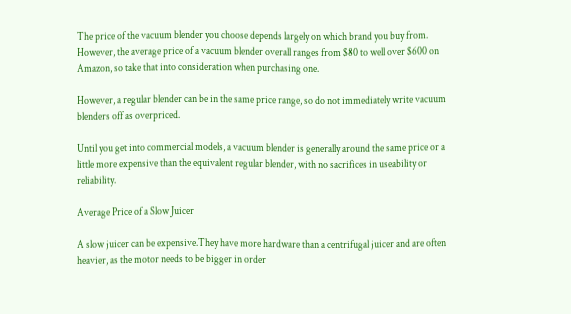The price of the vacuum blender you choose depends largely on which brand you buy from. However, the average price of a vacuum blender overall ranges from $80 to well over $600 on Amazon, so take that into consideration when purchasing one.

However, a regular blender can be in the same price range, so do not immediately write vacuum blenders off as overpriced.

Until you get into commercial models, a vacuum blender is generally around the same price or a little more expensive than the equivalent regular blender, with no sacrifices in useability or reliability.

Average Price of a Slow Juicer

A slow juicer can be expensive.They have more hardware than a centrifugal juicer and are often heavier, as the motor needs to be bigger in order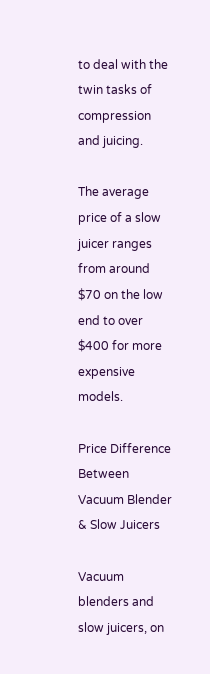to deal with the twin tasks of compression and juicing.

The average price of a slow juicer ranges from around $70 on the low end to over $400 for more expensive models.

Price Difference Between Vacuum Blender & Slow Juicers

Vacuum blenders and slow juicers, on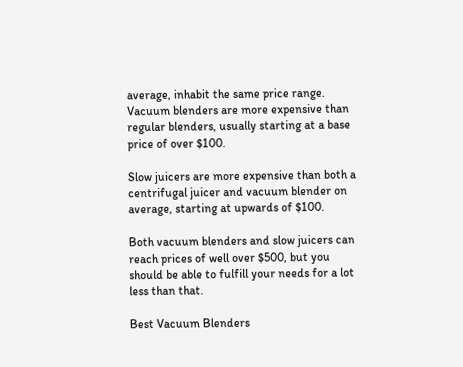average, inhabit the same price range. Vacuum blenders are more expensive than regular blenders, usually starting at a base price of over $100.

Slow juicers are more expensive than both a centrifugal juicer and vacuum blender on average, starting at upwards of $100.

Both vacuum blenders and slow juicers can reach prices of well over $500, but you should be able to fulfill your needs for a lot less than that.

Best Vacuum Blenders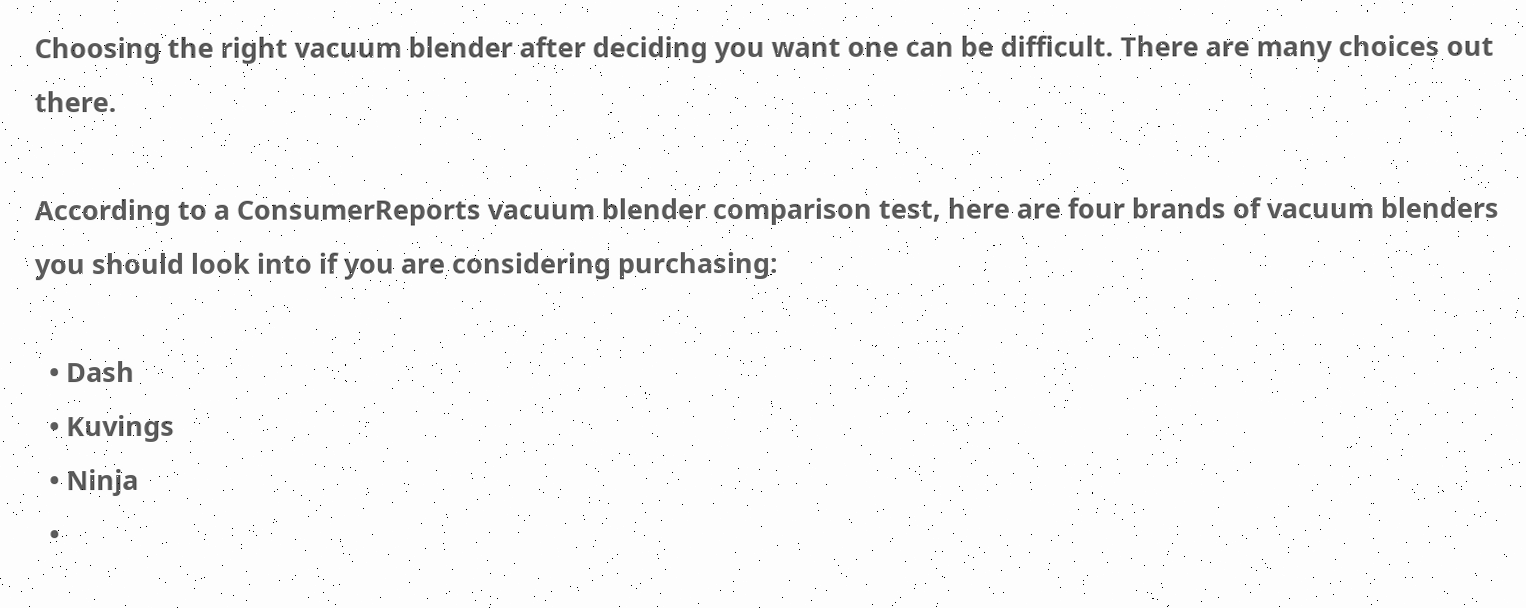Choosing the right vacuum blender after deciding you want one can be difficult. There are many choices out there.

According to a ConsumerReports vacuum blender comparison test, here are four brands of vacuum blenders you should look into if you are considering purchasing:

  • Dash
  • Kuvings
  • Ninja
  •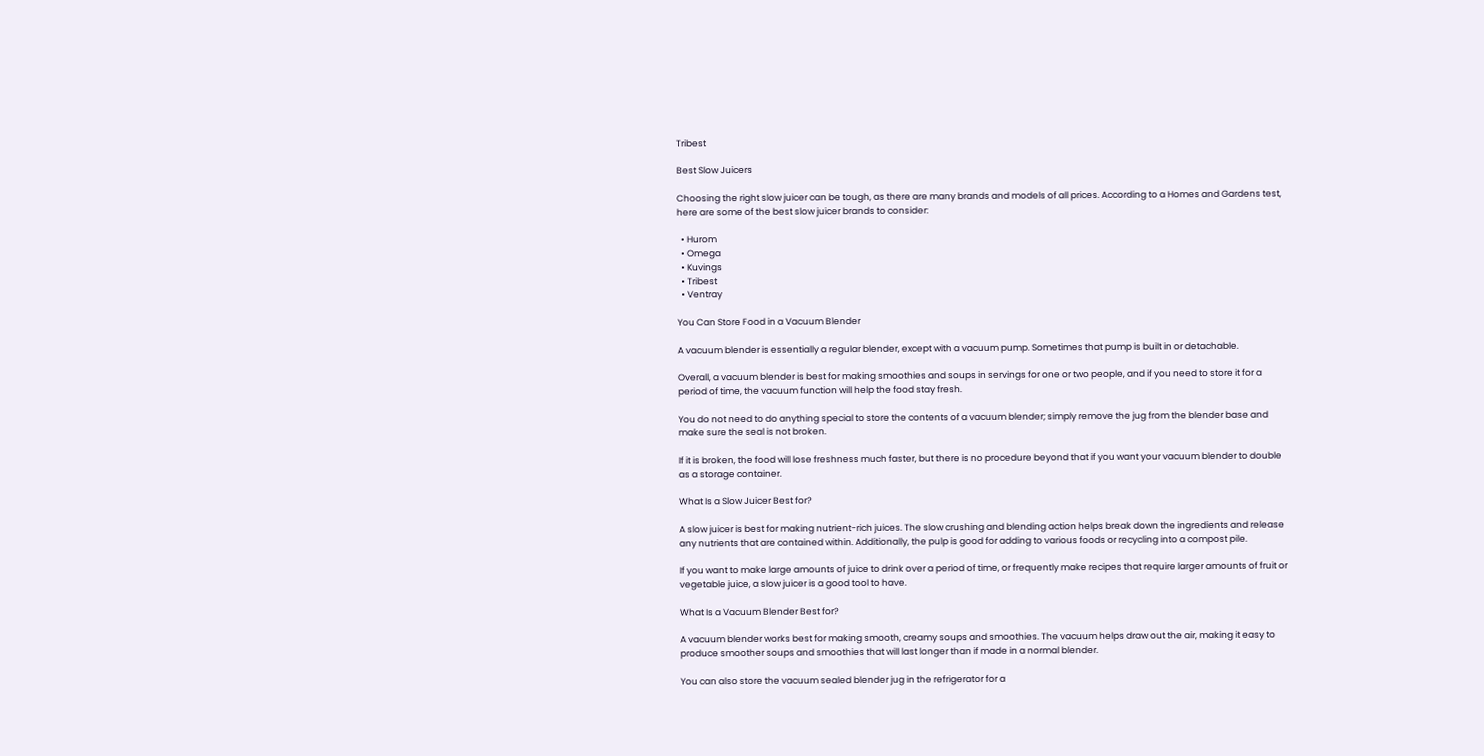Tribest

Best Slow Juicers

Choosing the right slow juicer can be tough, as there are many brands and models of all prices. According to a Homes and Gardens test, here are some of the best slow juicer brands to consider:

  • Hurom
  • Omega
  • Kuvings
  • Tribest
  • Ventray

You Can Store Food in a Vacuum Blender

A vacuum blender is essentially a regular blender, except with a vacuum pump. Sometimes that pump is built in or detachable.

Overall, a vacuum blender is best for making smoothies and soups in servings for one or two people, and if you need to store it for a period of time, the vacuum function will help the food stay fresh.

You do not need to do anything special to store the contents of a vacuum blender; simply remove the jug from the blender base and make sure the seal is not broken.

If it is broken, the food will lose freshness much faster, but there is no procedure beyond that if you want your vacuum blender to double as a storage container.

What Is a Slow Juicer Best for?

A slow juicer is best for making nutrient-rich juices. The slow crushing and blending action helps break down the ingredients and release any nutrients that are contained within. Additionally, the pulp is good for adding to various foods or recycling into a compost pile.

If you want to make large amounts of juice to drink over a period of time, or frequently make recipes that require larger amounts of fruit or vegetable juice, a slow juicer is a good tool to have.

What Is a Vacuum Blender Best for?

A vacuum blender works best for making smooth, creamy soups and smoothies. The vacuum helps draw out the air, making it easy to produce smoother soups and smoothies that will last longer than if made in a normal blender.

You can also store the vacuum sealed blender jug in the refrigerator for a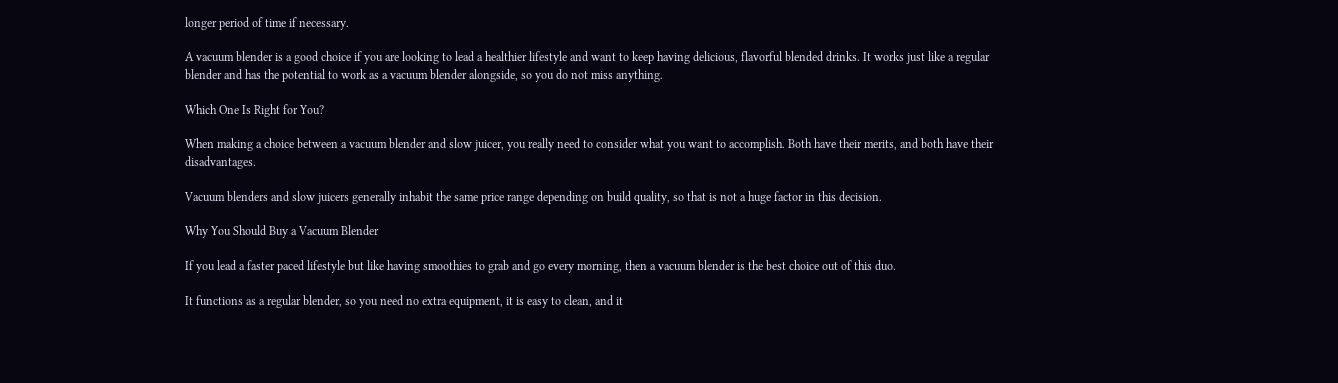longer period of time if necessary.

A vacuum blender is a good choice if you are looking to lead a healthier lifestyle and want to keep having delicious, flavorful blended drinks. It works just like a regular blender and has the potential to work as a vacuum blender alongside, so you do not miss anything.

Which One Is Right for You?

When making a choice between a vacuum blender and slow juicer, you really need to consider what you want to accomplish. Both have their merits, and both have their disadvantages.

Vacuum blenders and slow juicers generally inhabit the same price range depending on build quality, so that is not a huge factor in this decision.

Why You Should Buy a Vacuum Blender

If you lead a faster paced lifestyle but like having smoothies to grab and go every morning, then a vacuum blender is the best choice out of this duo.

It functions as a regular blender, so you need no extra equipment, it is easy to clean, and it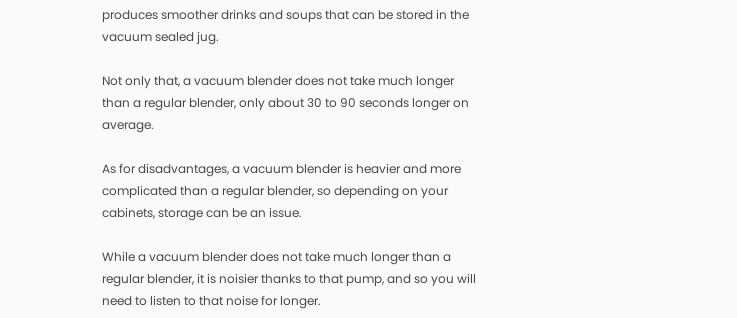produces smoother drinks and soups that can be stored in the vacuum sealed jug.

Not only that, a vacuum blender does not take much longer than a regular blender, only about 30 to 90 seconds longer on average.

As for disadvantages, a vacuum blender is heavier and more complicated than a regular blender, so depending on your cabinets, storage can be an issue.

While a vacuum blender does not take much longer than a regular blender, it is noisier thanks to that pump, and so you will need to listen to that noise for longer.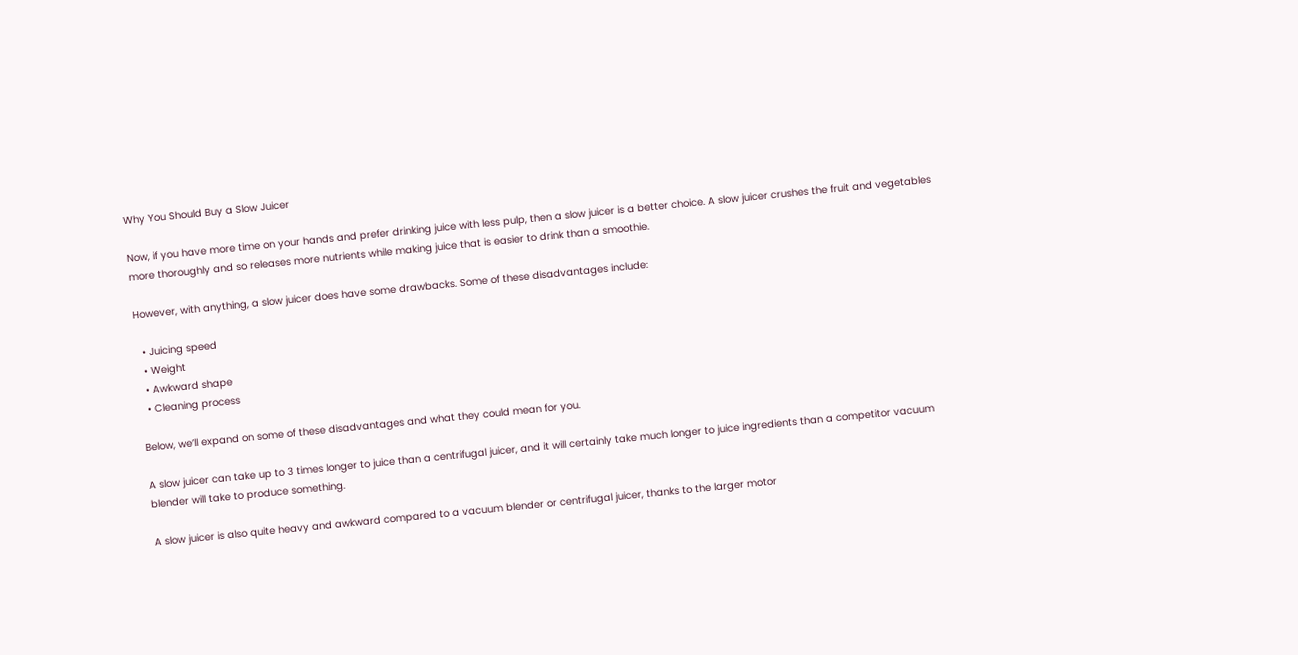Why You Should Buy a Slow Juicer

Now, if you have more time on your hands and prefer drinking juice with less pulp, then a slow juicer is a better choice. A slow juicer crushes the fruit and vegetables more thoroughly and so releases more nutrients while making juice that is easier to drink than a smoothie.

However, with anything, a slow juicer does have some drawbacks. Some of these disadvantages include:

  • Juicing speed
  • Weight
  • Awkward shape
  • Cleaning process

Below, we’ll expand on some of these disadvantages and what they could mean for you.

A slow juicer can take up to 3 times longer to juice than a centrifugal juicer, and it will certainly take much longer to juice ingredients than a competitor vacuum blender will take to produce something.

A slow juicer is also quite heavy and awkward compared to a vacuum blender or centrifugal juicer, thanks to the larger motor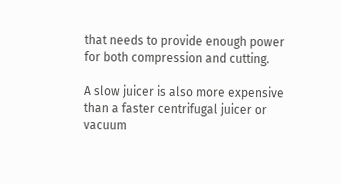that needs to provide enough power for both compression and cutting.

A slow juicer is also more expensive than a faster centrifugal juicer or vacuum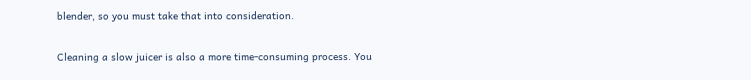blender, so you must take that into consideration.

Cleaning a slow juicer is also a more time-consuming process. You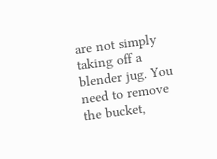are not simply taking off a blender jug. You need to remove the bucket,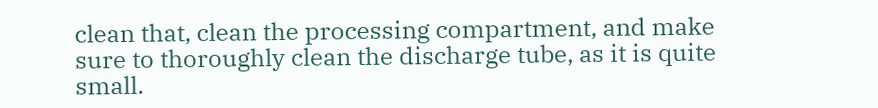clean that, clean the processing compartment, and make sure to thoroughly clean the discharge tube, as it is quite small.